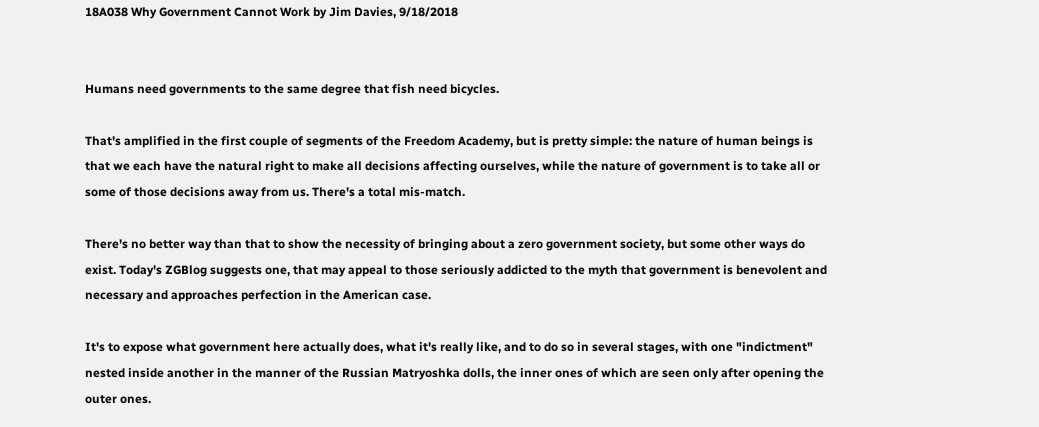18A038 Why Government Cannot Work by Jim Davies, 9/18/2018


Humans need governments to the same degree that fish need bicycles.

That's amplified in the first couple of segments of the Freedom Academy, but is pretty simple: the nature of human beings is that we each have the natural right to make all decisions affecting ourselves, while the nature of government is to take all or some of those decisions away from us. There's a total mis-match.

There's no better way than that to show the necessity of bringing about a zero government society, but some other ways do exist. Today's ZGBlog suggests one, that may appeal to those seriously addicted to the myth that government is benevolent and necessary and approaches perfection in the American case.

It's to expose what government here actually does, what it's really like, and to do so in several stages, with one "indictment" nested inside another in the manner of the Russian Matryoshka dolls, the inner ones of which are seen only after opening the outer ones.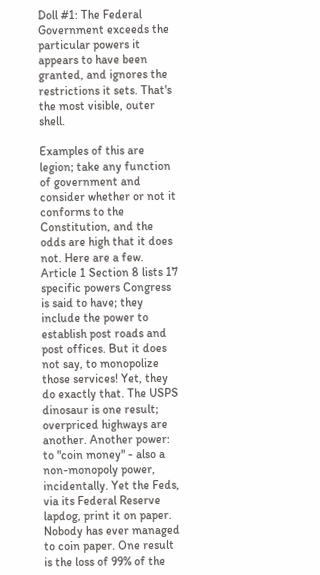Doll #1: The Federal Government exceeds the particular powers it appears to have been granted, and ignores the restrictions it sets. That's the most visible, outer shell.

Examples of this are legion; take any function of government and consider whether or not it conforms to the Constitution, and the odds are high that it does not. Here are a few. Article 1 Section 8 lists 17 specific powers Congress is said to have; they include the power to establish post roads and post offices. But it does not say, to monopolize those services! Yet, they do exactly that. The USPS dinosaur is one result; overpriced highways are another. Another power: to "coin money" - also a non-monopoly power, incidentally. Yet the Feds, via its Federal Reserve lapdog, print it on paper. Nobody has ever managed to coin paper. One result is the loss of 99% of the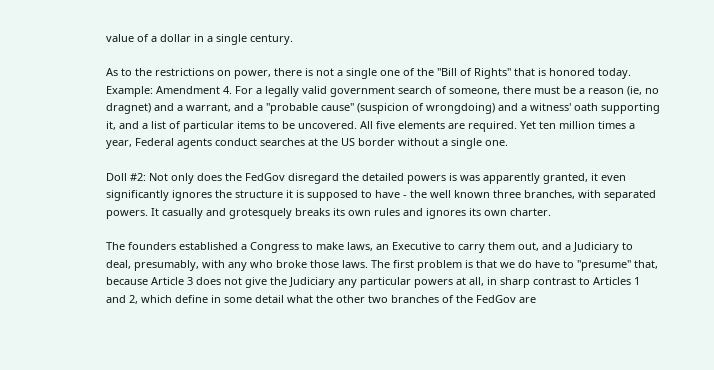value of a dollar in a single century.

As to the restrictions on power, there is not a single one of the "Bill of Rights" that is honored today. Example: Amendment 4. For a legally valid government search of someone, there must be a reason (ie, no dragnet) and a warrant, and a "probable cause" (suspicion of wrongdoing) and a witness' oath supporting it, and a list of particular items to be uncovered. All five elements are required. Yet ten million times a year, Federal agents conduct searches at the US border without a single one.

Doll #2: Not only does the FedGov disregard the detailed powers is was apparently granted, it even significantly ignores the structure it is supposed to have - the well known three branches, with separated powers. It casually and grotesquely breaks its own rules and ignores its own charter.

The founders established a Congress to make laws, an Executive to carry them out, and a Judiciary to deal, presumably, with any who broke those laws. The first problem is that we do have to "presume" that, because Article 3 does not give the Judiciary any particular powers at all, in sharp contrast to Articles 1 and 2, which define in some detail what the other two branches of the FedGov are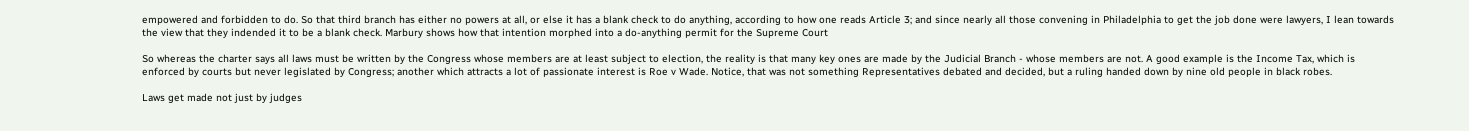empowered and forbidden to do. So that third branch has either no powers at all, or else it has a blank check to do anything, according to how one reads Article 3; and since nearly all those convening in Philadelphia to get the job done were lawyers, I lean towards the view that they indended it to be a blank check. Marbury shows how that intention morphed into a do-anything permit for the Supreme Court

So whereas the charter says all laws must be written by the Congress whose members are at least subject to election, the reality is that many key ones are made by the Judicial Branch - whose members are not. A good example is the Income Tax, which is enforced by courts but never legislated by Congress; another which attracts a lot of passionate interest is Roe v Wade. Notice, that was not something Representatives debated and decided, but a ruling handed down by nine old people in black robes.

Laws get made not just by judges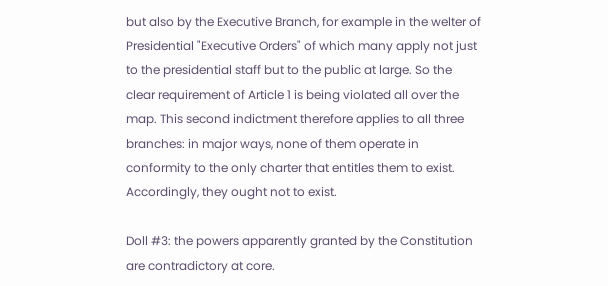but also by the Executive Branch, for example in the welter of Presidential "Executive Orders" of which many apply not just to the presidential staff but to the public at large. So the clear requirement of Article 1 is being violated all over the map. This second indictment therefore applies to all three branches: in major ways, none of them operate in conformity to the only charter that entitles them to exist. Accordingly, they ought not to exist.

Doll #3: the powers apparently granted by the Constitution are contradictory at core.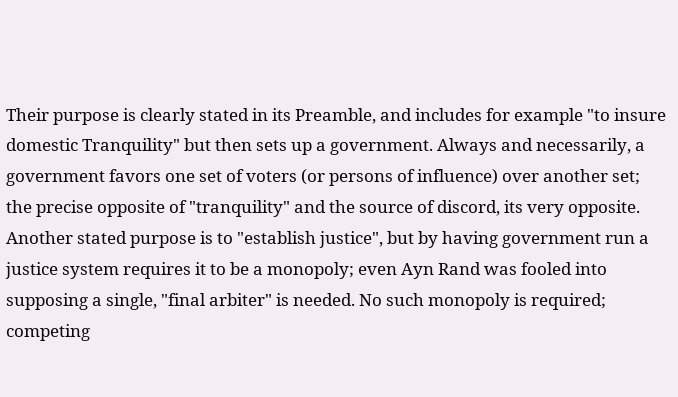Their purpose is clearly stated in its Preamble, and includes for example "to insure domestic Tranquility" but then sets up a government. Always and necessarily, a government favors one set of voters (or persons of influence) over another set; the precise opposite of "tranquility" and the source of discord, its very opposite. Another stated purpose is to "establish justice", but by having government run a justice system requires it to be a monopoly; even Ayn Rand was fooled into supposing a single, "final arbiter" is needed. No such monopoly is required; competing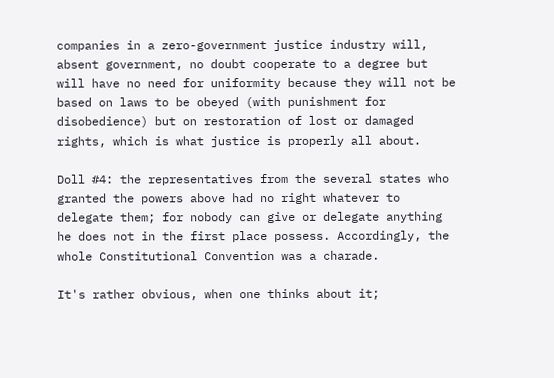companies in a zero-government justice industry will, absent government, no doubt cooperate to a degree but will have no need for uniformity because they will not be based on laws to be obeyed (with punishment for disobedience) but on restoration of lost or damaged rights, which is what justice is properly all about.

Doll #4: the representatives from the several states who granted the powers above had no right whatever to delegate them; for nobody can give or delegate anything he does not in the first place possess. Accordingly, the whole Constitutional Convention was a charade.

It's rather obvious, when one thinks about it;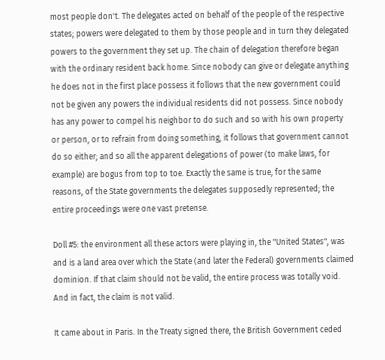most people don't. The delegates acted on behalf of the people of the respective states; powers were delegated to them by those people and in turn they delegated powers to the government they set up. The chain of delegation therefore began with the ordinary resident back home. Since nobody can give or delegate anything he does not in the first place possess it follows that the new government could not be given any powers the individual residents did not possess. Since nobody has any power to compel his neighbor to do such and so with his own property or person, or to refrain from doing something, it follows that government cannot do so either; and so all the apparent delegations of power (to make laws, for example) are bogus from top to toe. Exactly the same is true, for the same reasons, of the State governments the delegates supposedly represented; the entire proceedings were one vast pretense.

Doll #5: the environment all these actors were playing in, the "United States", was and is a land area over which the State (and later the Federal) governments claimed dominion. If that claim should not be valid, the entire process was totally void. And in fact, the claim is not valid.

It came about in Paris. In the Treaty signed there, the British Government ceded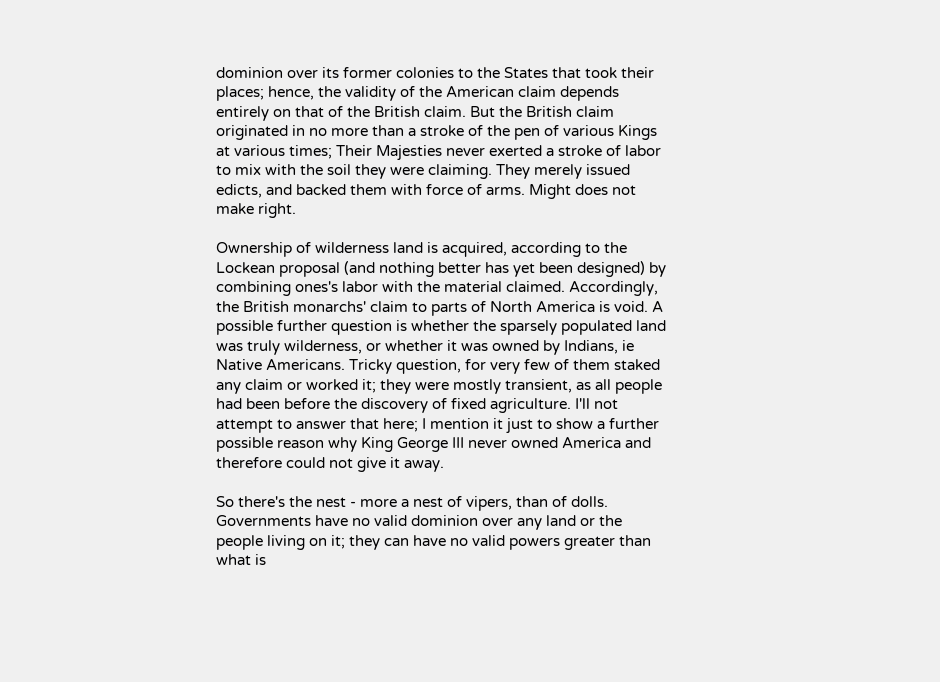dominion over its former colonies to the States that took their places; hence, the validity of the American claim depends entirely on that of the British claim. But the British claim originated in no more than a stroke of the pen of various Kings at various times; Their Majesties never exerted a stroke of labor to mix with the soil they were claiming. They merely issued edicts, and backed them with force of arms. Might does not make right.

Ownership of wilderness land is acquired, according to the Lockean proposal (and nothing better has yet been designed) by combining ones's labor with the material claimed. Accordingly, the British monarchs' claim to parts of North America is void. A possible further question is whether the sparsely populated land was truly wilderness, or whether it was owned by Indians, ie Native Americans. Tricky question, for very few of them staked any claim or worked it; they were mostly transient, as all people had been before the discovery of fixed agriculture. I'll not attempt to answer that here; I mention it just to show a further possible reason why King George III never owned America and therefore could not give it away.

So there's the nest - more a nest of vipers, than of dolls. Governments have no valid dominion over any land or the people living on it; they can have no valid powers greater than what is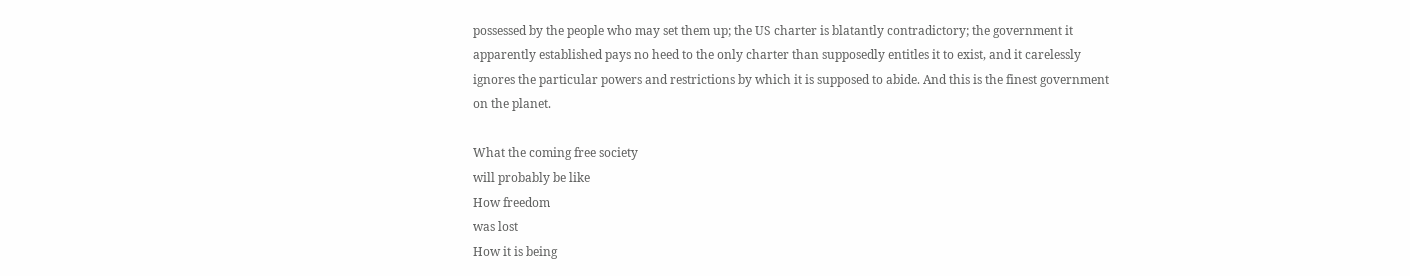possessed by the people who may set them up; the US charter is blatantly contradictory; the government it apparently established pays no heed to the only charter than supposedly entitles it to exist, and it carelessly ignores the particular powers and restrictions by which it is supposed to abide. And this is the finest government on the planet.

What the coming free society
will probably be like
How freedom
was lost
How it is being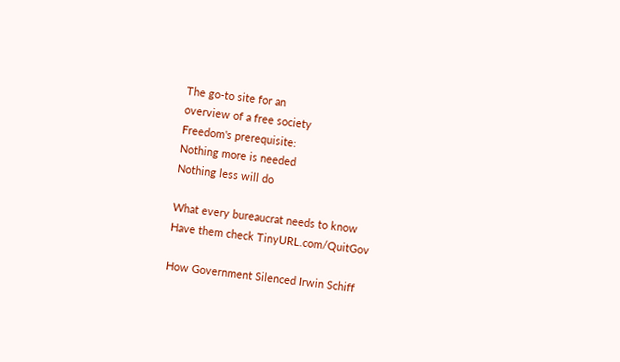The go-to site for an
overview of a free society
Freedom's prerequisite:
Nothing more is needed
Nothing less will do

What every bureaucrat needs to know
Have them check TinyURL.com/QuitGov

How Government Silenced Irwin Schiff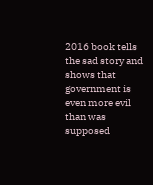2016 book tells the sad story and shows that government is even more evil than was supposed